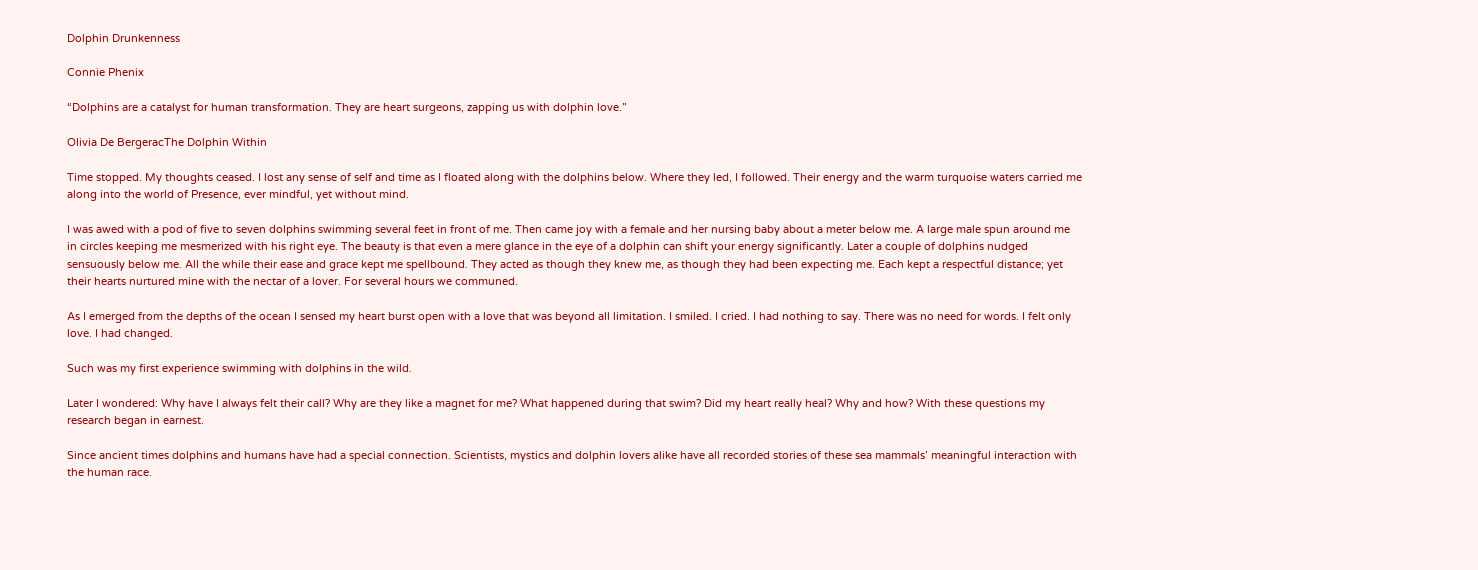Dolphin Drunkenness

Connie Phenix

“Dolphins are a catalyst for human transformation. They are heart surgeons, zapping us with dolphin love.”

Olivia De BergeracThe Dolphin Within

Time stopped. My thoughts ceased. I lost any sense of self and time as I floated along with the dolphins below. Where they led, I followed. Their energy and the warm turquoise waters carried me along into the world of Presence, ever mindful, yet without mind.

I was awed with a pod of five to seven dolphins swimming several feet in front of me. Then came joy with a female and her nursing baby about a meter below me. A large male spun around me in circles keeping me mesmerized with his right eye. The beauty is that even a mere glance in the eye of a dolphin can shift your energy significantly. Later a couple of dolphins nudged sensuously below me. All the while their ease and grace kept me spellbound. They acted as though they knew me, as though they had been expecting me. Each kept a respectful distance; yet their hearts nurtured mine with the nectar of a lover. For several hours we communed.

As I emerged from the depths of the ocean I sensed my heart burst open with a love that was beyond all limitation. I smiled. I cried. I had nothing to say. There was no need for words. I felt only love. I had changed.

Such was my first experience swimming with dolphins in the wild.

Later I wondered: Why have I always felt their call? Why are they like a magnet for me? What happened during that swim? Did my heart really heal? Why and how? With these questions my research began in earnest.

Since ancient times dolphins and humans have had a special connection. Scientists, mystics and dolphin lovers alike have all recorded stories of these sea mammals’ meaningful interaction with the human race.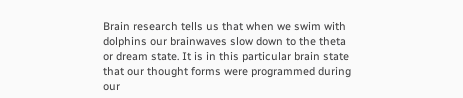Brain research tells us that when we swim with dolphins our brainwaves slow down to the theta or dream state. It is in this particular brain state that our thought forms were programmed during our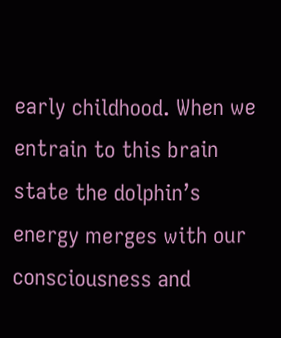early childhood. When we entrain to this brain state the dolphin’s energy merges with our consciousness and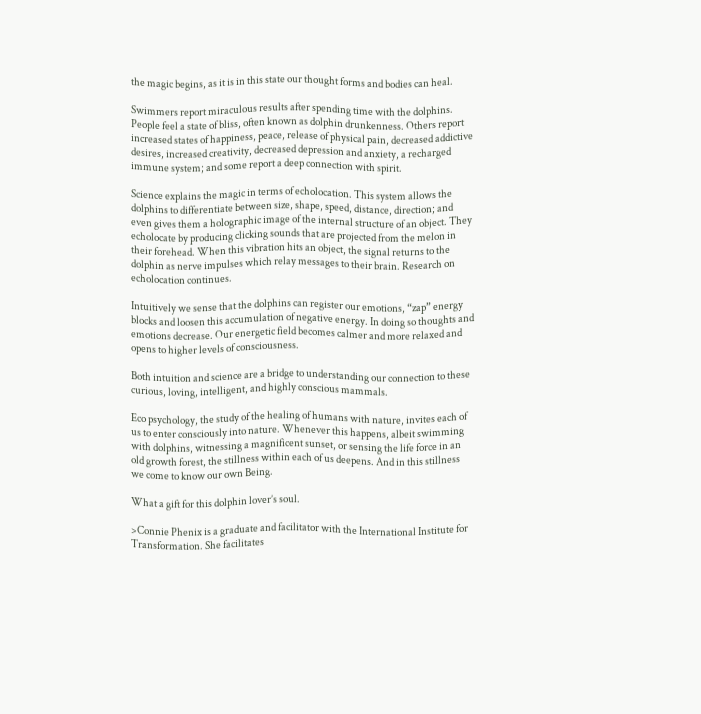the magic begins, as it is in this state our thought forms and bodies can heal.

Swimmers report miraculous results after spending time with the dolphins. People feel a state of bliss, often known as dolphin drunkenness. Others report increased states of happiness, peace, release of physical pain, decreased addictive desires, increased creativity, decreased depression and anxiety, a recharged immune system; and some report a deep connection with spirit.

Science explains the magic in terms of echolocation. This system allows the dolphins to differentiate between size, shape, speed, distance, direction; and even gives them a holographic image of the internal structure of an object. They echolocate by producing clicking sounds that are projected from the melon in their forehead. When this vibration hits an object, the signal returns to the dolphin as nerve impulses which relay messages to their brain. Research on echolocation continues.

Intuitively we sense that the dolphins can register our emotions, “zap” energy blocks and loosen this accumulation of negative energy. In doing so thoughts and emotions decrease. Our energetic field becomes calmer and more relaxed and opens to higher levels of consciousness.

Both intuition and science are a bridge to understanding our connection to these curious, loving, intelligent, and highly conscious mammals.

Eco psychology, the study of the healing of humans with nature, invites each of us to enter consciously into nature. Whenever this happens, albeit swimming with dolphins, witnessing a magnificent sunset, or sensing the life force in an old growth forest, the stillness within each of us deepens. And in this stillness we come to know our own Being.

What a gift for this dolphin lover’s soul.

>Connie Phenix is a graduate and facilitator with the International Institute for Transformation. She facilitates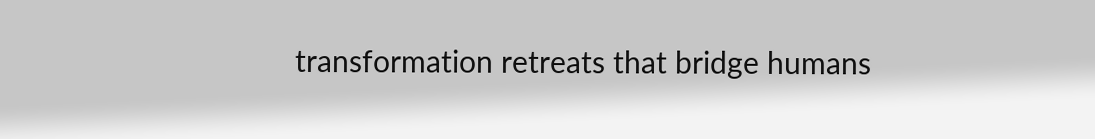transformation retreats that bridge humans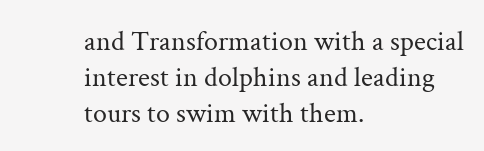and Transformation with a special interest in dolphins and leading tours to swim with them.